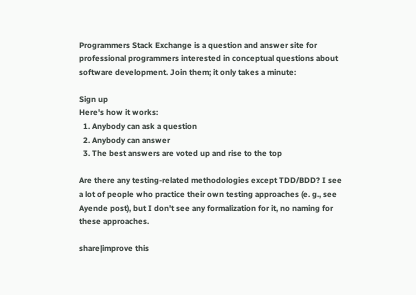Programmers Stack Exchange is a question and answer site for professional programmers interested in conceptual questions about software development. Join them; it only takes a minute:

Sign up
Here's how it works:
  1. Anybody can ask a question
  2. Anybody can answer
  3. The best answers are voted up and rise to the top

Are there any testing-related methodologies except TDD/BDD? I see a lot of people who practice their own testing approaches (e. g., see Ayende post), but I don't see any formalization for it, no naming for these approaches.

share|improve this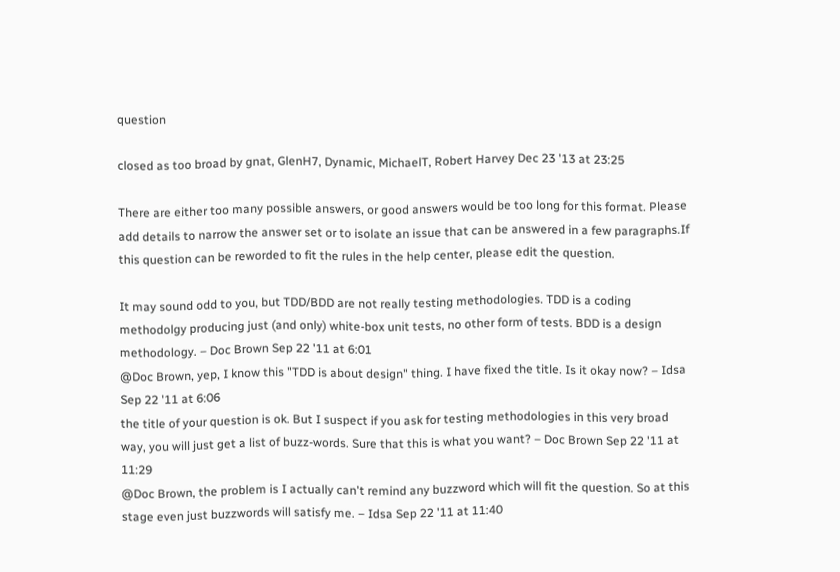question

closed as too broad by gnat, GlenH7, Dynamic, MichaelT, Robert Harvey Dec 23 '13 at 23:25

There are either too many possible answers, or good answers would be too long for this format. Please add details to narrow the answer set or to isolate an issue that can be answered in a few paragraphs.If this question can be reworded to fit the rules in the help center, please edit the question.

It may sound odd to you, but TDD/BDD are not really testing methodologies. TDD is a coding methodolgy producing just (and only) white-box unit tests, no other form of tests. BDD is a design methodology. – Doc Brown Sep 22 '11 at 6:01
@Doc Brown, yep, I know this "TDD is about design" thing. I have fixed the title. Is it okay now? – Idsa Sep 22 '11 at 6:06
the title of your question is ok. But I suspect if you ask for testing methodologies in this very broad way, you will just get a list of buzz-words. Sure that this is what you want? – Doc Brown Sep 22 '11 at 11:29
@Doc Brown, the problem is I actually can't remind any buzzword which will fit the question. So at this stage even just buzzwords will satisfy me. – Idsa Sep 22 '11 at 11:40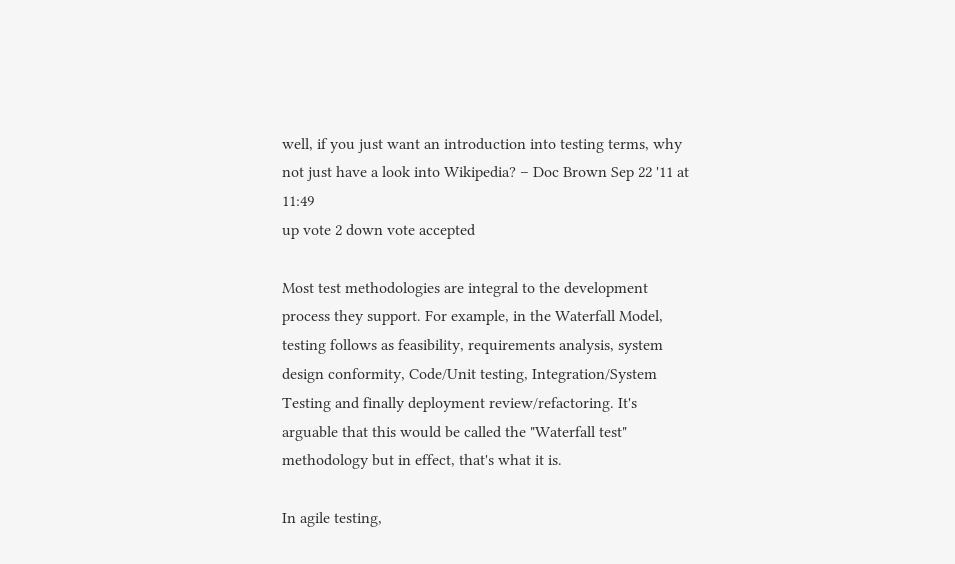well, if you just want an introduction into testing terms, why not just have a look into Wikipedia? – Doc Brown Sep 22 '11 at 11:49
up vote 2 down vote accepted

Most test methodologies are integral to the development process they support. For example, in the Waterfall Model, testing follows as feasibility, requirements analysis, system design conformity, Code/Unit testing, Integration/System Testing and finally deployment review/refactoring. It's arguable that this would be called the "Waterfall test" methodology but in effect, that's what it is.

In agile testing,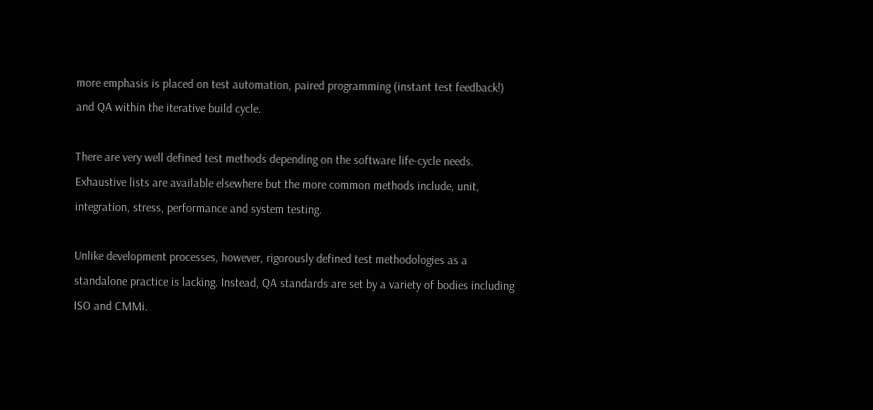more emphasis is placed on test automation, paired programming (instant test feedback!) and QA within the iterative build cycle.

There are very well defined test methods depending on the software life-cycle needs. Exhaustive lists are available elsewhere but the more common methods include, unit, integration, stress, performance and system testing.

Unlike development processes, however, rigorously defined test methodologies as a standalone practice is lacking. Instead, QA standards are set by a variety of bodies including ISO and CMMi.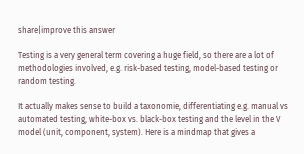share|improve this answer

Testing is a very general term covering a huge field, so there are a lot of methodologies involved, e.g. risk-based testing, model-based testing or random testing.

It actually makes sense to build a taxonomie, differentiating e.g. manual vs automated testing, white-box vs. black-box testing and the level in the V model (unit, component, system). Here is a mindmap that gives a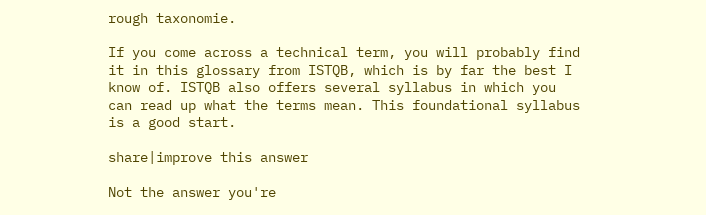rough taxonomie.

If you come across a technical term, you will probably find it in this glossary from ISTQB, which is by far the best I know of. ISTQB also offers several syllabus in which you can read up what the terms mean. This foundational syllabus is a good start.

share|improve this answer

Not the answer you're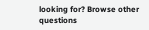looking for? Browse other questions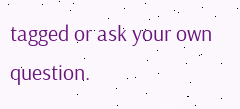tagged or ask your own question.